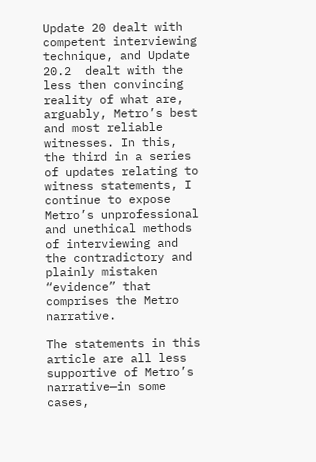Update 20 dealt with competent interviewing technique, and Update 20.2  dealt with the less then convincing reality of what are, arguably, Metro’s best and most reliable witnesses. In this, the third in a series of updates relating to witness statements, I continue to expose Metro’s unprofessional and unethical methods of interviewing and the contradictory and plainly mistaken “evidence” that comprises the Metro narrative.

The statements in this article are all less supportive of Metro’s narrative—in some cases,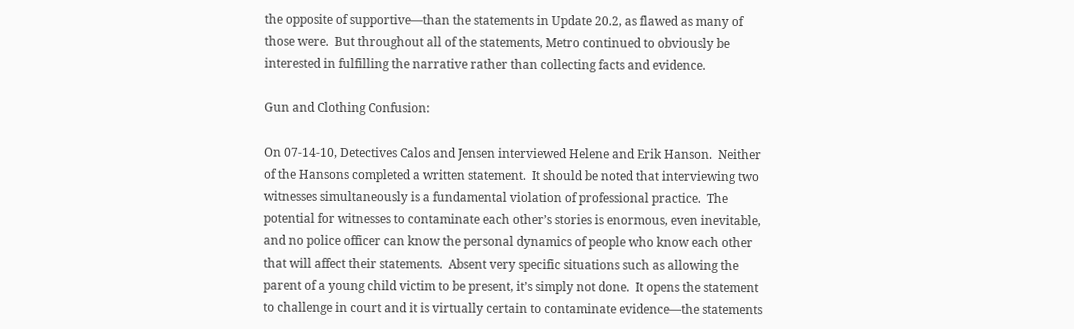the opposite of supportive—than the statements in Update 20.2, as flawed as many of those were.  But throughout all of the statements, Metro continued to obviously be interested in fulfilling the narrative rather than collecting facts and evidence.

Gun and Clothing Confusion:

On 07-14-10, Detectives Calos and Jensen interviewed Helene and Erik Hanson.  Neither of the Hansons completed a written statement.  It should be noted that interviewing two witnesses simultaneously is a fundamental violation of professional practice.  The potential for witnesses to contaminate each other’s stories is enormous, even inevitable, and no police officer can know the personal dynamics of people who know each other that will affect their statements.  Absent very specific situations such as allowing the parent of a young child victim to be present, it’s simply not done.  It opens the statement to challenge in court and it is virtually certain to contaminate evidence—the statements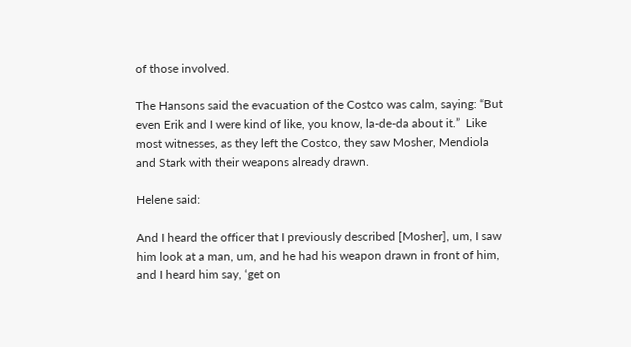of those involved.

The Hansons said the evacuation of the Costco was calm, saying: “But even Erik and I were kind of like, you know, la-de-da about it.”  Like most witnesses, as they left the Costco, they saw Mosher, Mendiola and Stark with their weapons already drawn.

Helene said:

And I heard the officer that I previously described [Mosher], um, I saw him look at a man, um, and he had his weapon drawn in front of him, and I heard him say, ‘get on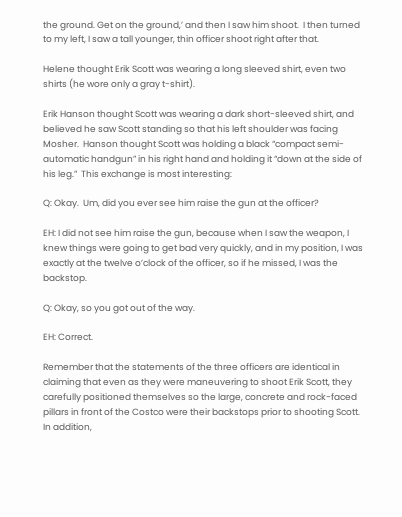the ground. Get on the ground,’ and then I saw him shoot.  I then turned to my left, I saw a tall younger, thin officer shoot right after that.

Helene thought Erik Scott was wearing a long sleeved shirt, even two shirts (he wore only a gray t-shirt).

Erik Hanson thought Scott was wearing a dark short-sleeved shirt, and believed he saw Scott standing so that his left shoulder was facing Mosher.  Hanson thought Scott was holding a black “compact semi-automatic handgun” in his right hand and holding it “down at the side of his leg.”  This exchange is most interesting:

Q: Okay.  Um, did you ever see him raise the gun at the officer?

EH: I did not see him raise the gun, because when I saw the weapon, I knew things were going to get bad very quickly, and in my position, I was exactly at the twelve o’clock of the officer, so if he missed, I was the backstop.

Q: Okay, so you got out of the way.

EH: Correct.

Remember that the statements of the three officers are identical in claiming that even as they were maneuvering to shoot Erik Scott, they carefully positioned themselves so the large, concrete and rock-faced pillars in front of the Costco were their backstops prior to shooting Scott.  In addition,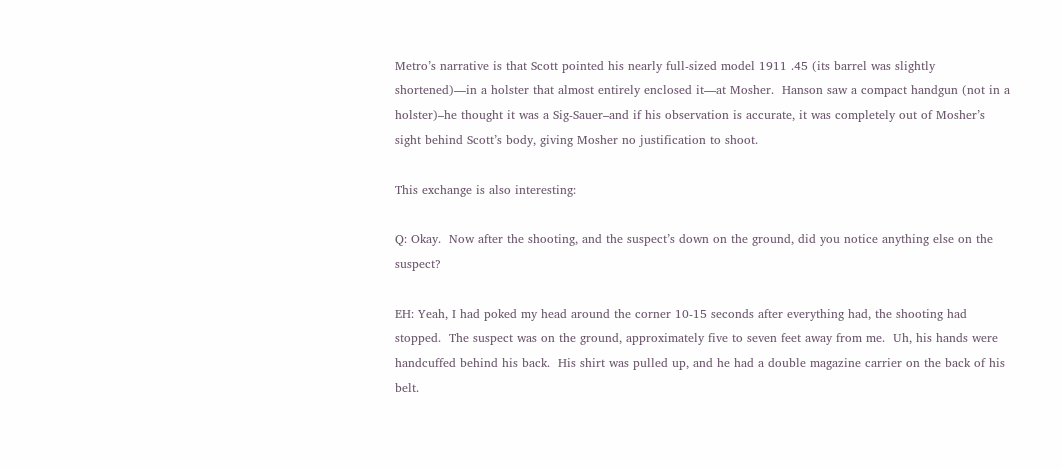Metro’s narrative is that Scott pointed his nearly full-sized model 1911 .45 (its barrel was slightly shortened)—in a holster that almost entirely enclosed it—at Mosher.  Hanson saw a compact handgun (not in a holster)–he thought it was a Sig-Sauer–and if his observation is accurate, it was completely out of Mosher’s sight behind Scott’s body, giving Mosher no justification to shoot.

This exchange is also interesting:

Q: Okay.  Now after the shooting, and the suspect’s down on the ground, did you notice anything else on the suspect?

EH: Yeah, I had poked my head around the corner 10-15 seconds after everything had, the shooting had stopped.  The suspect was on the ground, approximately five to seven feet away from me.  Uh, his hands were handcuffed behind his back.  His shirt was pulled up, and he had a double magazine carrier on the back of his belt.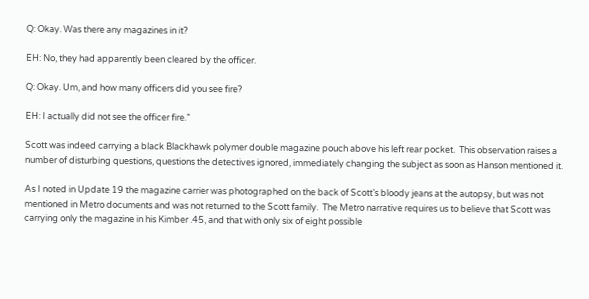Q: Okay. Was there any magazines in it?

EH: No, they had apparently been cleared by the officer.

Q: Okay. Um, and how many officers did you see fire?

EH: I actually did not see the officer fire.”

Scott was indeed carrying a black Blackhawk polymer double magazine pouch above his left rear pocket.  This observation raises a number of disturbing questions, questions the detectives ignored, immediately changing the subject as soon as Hanson mentioned it.

As I noted in Update 19 the magazine carrier was photographed on the back of Scott’s bloody jeans at the autopsy, but was not mentioned in Metro documents and was not returned to the Scott family.  The Metro narrative requires us to believe that Scott was carrying only the magazine in his Kimber .45, and that with only six of eight possible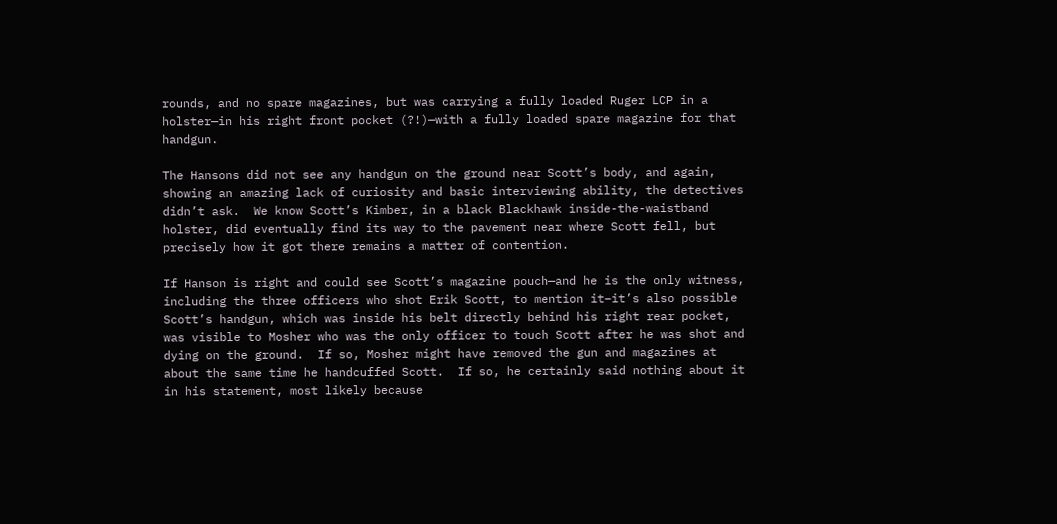rounds, and no spare magazines, but was carrying a fully loaded Ruger LCP in a holster—in his right front pocket (?!)—with a fully loaded spare magazine for that handgun.

The Hansons did not see any handgun on the ground near Scott’s body, and again, showing an amazing lack of curiosity and basic interviewing ability, the detectives didn’t ask.  We know Scott’s Kimber, in a black Blackhawk inside-the-waistband holster, did eventually find its way to the pavement near where Scott fell, but precisely how it got there remains a matter of contention.

If Hanson is right and could see Scott’s magazine pouch—and he is the only witness, including the three officers who shot Erik Scott, to mention it–it’s also possible Scott’s handgun, which was inside his belt directly behind his right rear pocket, was visible to Mosher who was the only officer to touch Scott after he was shot and dying on the ground.  If so, Mosher might have removed the gun and magazines at about the same time he handcuffed Scott.  If so, he certainly said nothing about it in his statement, most likely because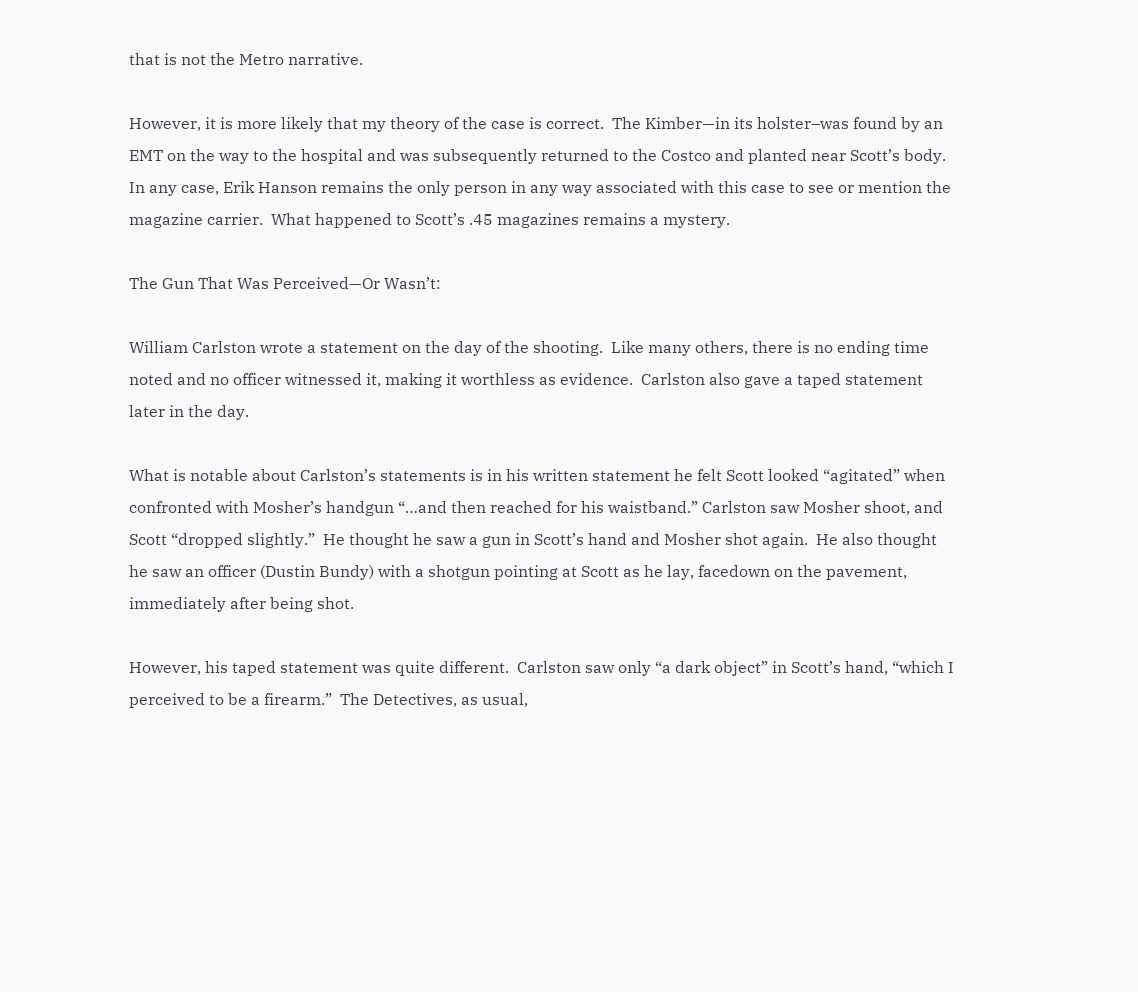that is not the Metro narrative.

However, it is more likely that my theory of the case is correct.  The Kimber—in its holster–was found by an EMT on the way to the hospital and was subsequently returned to the Costco and planted near Scott’s body.  In any case, Erik Hanson remains the only person in any way associated with this case to see or mention the magazine carrier.  What happened to Scott’s .45 magazines remains a mystery.

The Gun That Was Perceived—Or Wasn’t:

William Carlston wrote a statement on the day of the shooting.  Like many others, there is no ending time noted and no officer witnessed it, making it worthless as evidence.  Carlston also gave a taped statement later in the day.

What is notable about Carlston’s statements is in his written statement he felt Scott looked “agitated” when confronted with Mosher’s handgun “…and then reached for his waistband.” Carlston saw Mosher shoot, and Scott “dropped slightly.”  He thought he saw a gun in Scott’s hand and Mosher shot again.  He also thought he saw an officer (Dustin Bundy) with a shotgun pointing at Scott as he lay, facedown on the pavement, immediately after being shot.

However, his taped statement was quite different.  Carlston saw only “a dark object” in Scott’s hand, “which I perceived to be a firearm.”  The Detectives, as usual,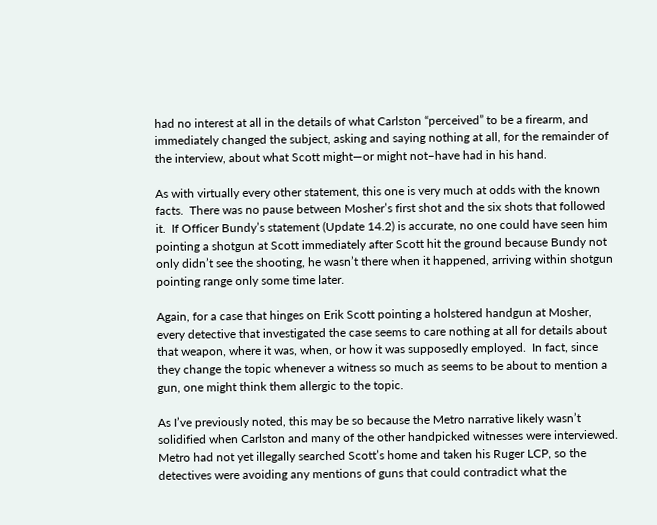had no interest at all in the details of what Carlston “perceived” to be a firearm, and immediately changed the subject, asking and saying nothing at all, for the remainder of the interview, about what Scott might—or might not–have had in his hand.

As with virtually every other statement, this one is very much at odds with the known facts.  There was no pause between Mosher’s first shot and the six shots that followed it.  If Officer Bundy’s statement (Update 14.2) is accurate, no one could have seen him pointing a shotgun at Scott immediately after Scott hit the ground because Bundy not only didn’t see the shooting, he wasn’t there when it happened, arriving within shotgun pointing range only some time later.

Again, for a case that hinges on Erik Scott pointing a holstered handgun at Mosher, every detective that investigated the case seems to care nothing at all for details about that weapon, where it was, when, or how it was supposedly employed.  In fact, since they change the topic whenever a witness so much as seems to be about to mention a gun, one might think them allergic to the topic.

As I’ve previously noted, this may be so because the Metro narrative likely wasn’t solidified when Carlston and many of the other handpicked witnesses were interviewed.  Metro had not yet illegally searched Scott’s home and taken his Ruger LCP, so the detectives were avoiding any mentions of guns that could contradict what the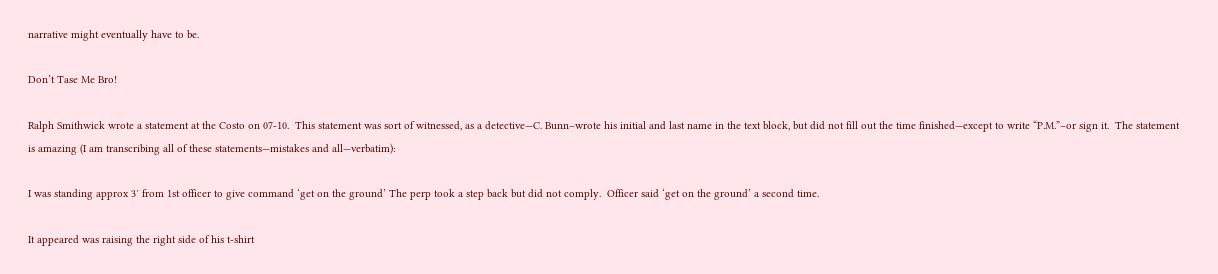narrative might eventually have to be.

Don’t Tase Me Bro!

Ralph Smithwick wrote a statement at the Costo on 07-10.  This statement was sort of witnessed, as a detective—C. Bunn–wrote his initial and last name in the text block, but did not fill out the time finished—except to write “P.M.”–or sign it.  The statement is amazing (I am transcribing all of these statements—mistakes and all—verbatim):

I was standing approx 3′ from 1st officer to give command ‘get on the ground’ The perp took a step back but did not comply.  Officer said ‘get on the ground’ a second time.

It appeared was raising the right side of his t-shirt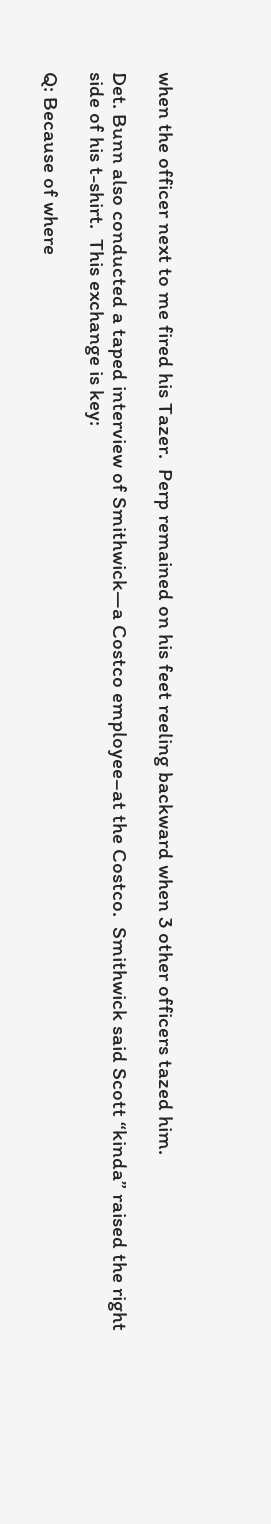when the officer next to me fired his Tazer.  Perp remained on his feet reeling backward when 3 other officers tazed him.

Det. Bunn also conducted a taped interview of Smithwick—a Costco employee–at the Costco.  Smithwick said Scott “kinda” raised the right side of his t-shirt.  This exchange is key:

Q: Because of where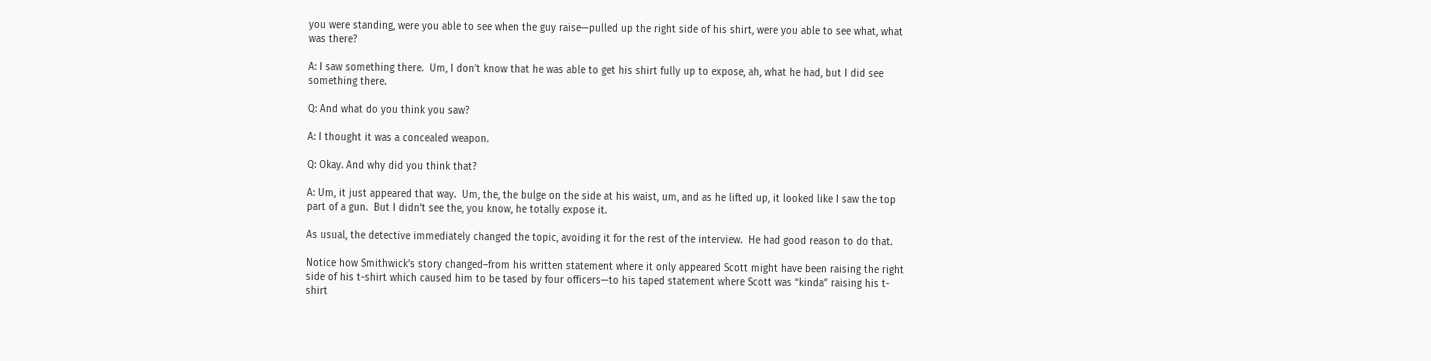you were standing, were you able to see when the guy raise—pulled up the right side of his shirt, were you able to see what, what was there?

A: I saw something there.  Um, I don’t know that he was able to get his shirt fully up to expose, ah, what he had, but I did see something there.

Q: And what do you think you saw?

A: I thought it was a concealed weapon.

Q: Okay. And why did you think that?

A: Um, it just appeared that way.  Um, the, the bulge on the side at his waist, um, and as he lifted up, it looked like I saw the top part of a gun.  But I didn’t see the, you know, he totally expose it.

As usual, the detective immediately changed the topic, avoiding it for the rest of the interview.  He had good reason to do that.

Notice how Smithwick’s story changed–from his written statement where it only appeared Scott might have been raising the right side of his t-shirt which caused him to be tased by four officers—to his taped statement where Scott was “kinda” raising his t-shirt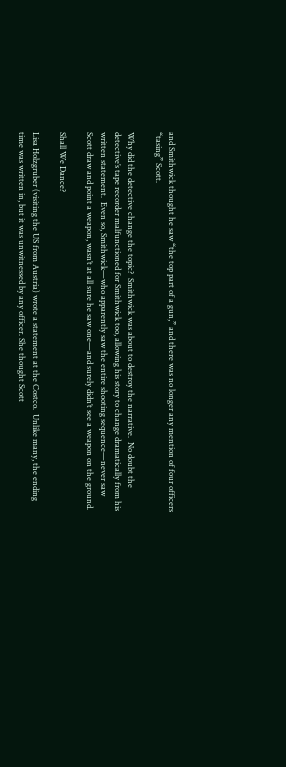and Smithwick thought he saw “the top part of a gun,” and there was no longer any mention of four officers “tasing” Scott.

Why did the detective change the topic?  Smithwick was about to destroy the narrative.  No doubt the detective’s tape recorder malfunctioned for Smithwick too, allowing his story to change dramatically from his written statement.  Even so, Smithwick—who apparently saw the entire shooting sequence—never saw Scott draw and point a weapon, wasn’t at all sure he saw one—and surely didn’t see a weapon on the ground.

Shall We Dance?

Lisa Holzgruber (visiting the US from Austria) wrote a statement at the Costco.  Unlike many, the ending time was written in, but it was unwitnessed by any officer. She thought Scott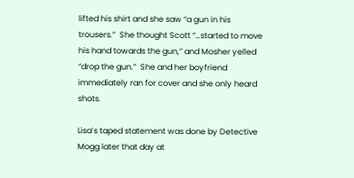lifted his shirt and she saw “a gun in his trousers.”  She thought Scott “…started to move his hand towards the gun,” and Mosher yelled “drop the gun.”  She and her boyfriend immediately ran for cover and she only heard shots.

Lisa’s taped statement was done by Detective Mogg later that day at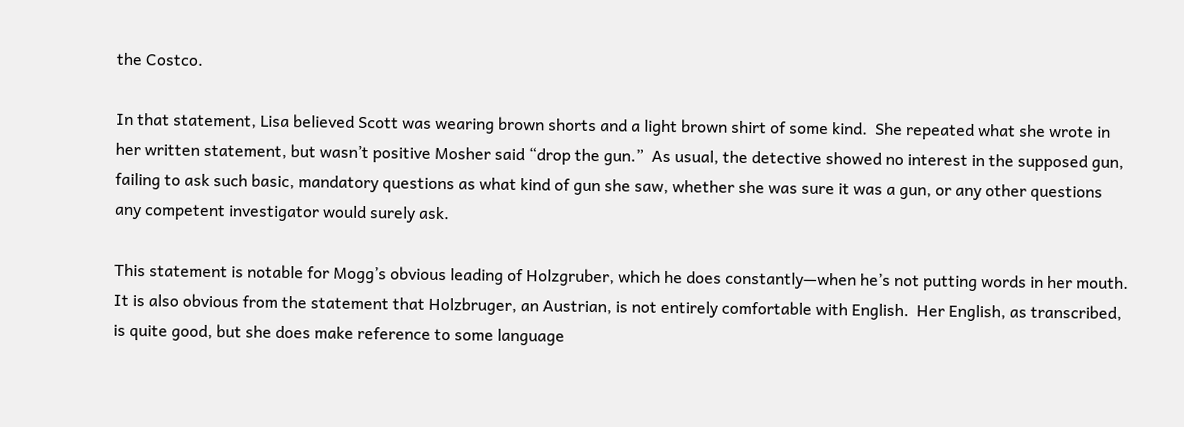the Costco.

In that statement, Lisa believed Scott was wearing brown shorts and a light brown shirt of some kind.  She repeated what she wrote in her written statement, but wasn’t positive Mosher said “drop the gun.”  As usual, the detective showed no interest in the supposed gun, failing to ask such basic, mandatory questions as what kind of gun she saw, whether she was sure it was a gun, or any other questions any competent investigator would surely ask.

This statement is notable for Mogg’s obvious leading of Holzgruber, which he does constantly—when he’s not putting words in her mouth.  It is also obvious from the statement that Holzbruger, an Austrian, is not entirely comfortable with English.  Her English, as transcribed, is quite good, but she does make reference to some language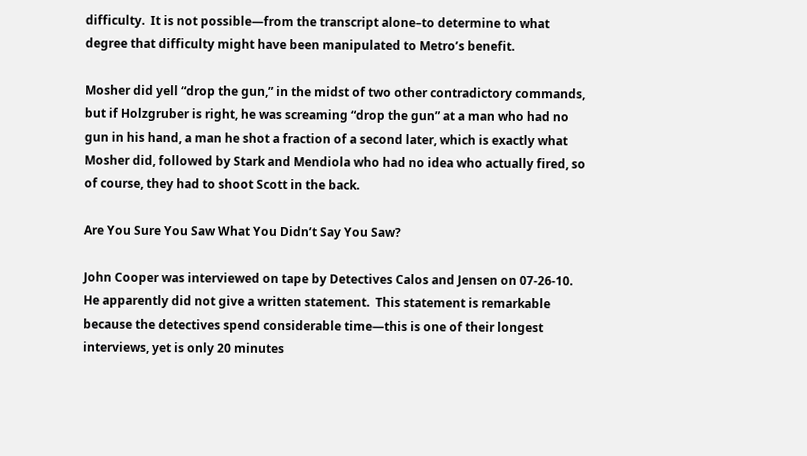difficulty.  It is not possible—from the transcript alone–to determine to what degree that difficulty might have been manipulated to Metro’s benefit.

Mosher did yell “drop the gun,” in the midst of two other contradictory commands, but if Holzgruber is right, he was screaming “drop the gun” at a man who had no gun in his hand, a man he shot a fraction of a second later, which is exactly what Mosher did, followed by Stark and Mendiola who had no idea who actually fired, so of course, they had to shoot Scott in the back.

Are You Sure You Saw What You Didn’t Say You Saw?

John Cooper was interviewed on tape by Detectives Calos and Jensen on 07-26-10.  He apparently did not give a written statement.  This statement is remarkable because the detectives spend considerable time—this is one of their longest interviews, yet is only 20 minutes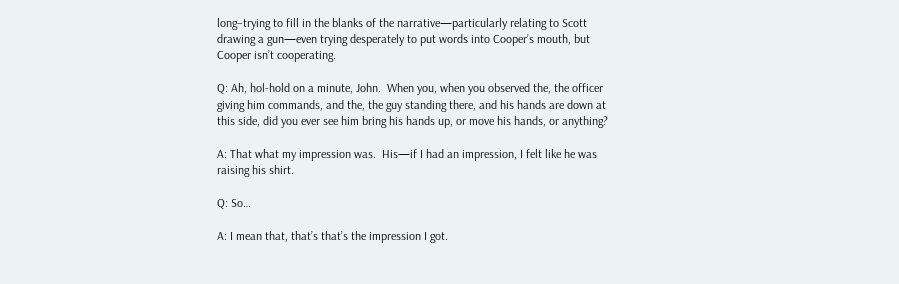long–trying to fill in the blanks of the narrative—particularly relating to Scott drawing a gun—even trying desperately to put words into Cooper’s mouth, but Cooper isn’t cooperating.

Q: Ah, hol-hold on a minute, John.  When you, when you observed the, the officer giving him commands, and the, the guy standing there, and his hands are down at this side, did you ever see him bring his hands up, or move his hands, or anything?

A: That what my impression was.  His—if I had an impression, I felt like he was raising his shirt.

Q: So…

A: I mean that, that’s that’s the impression I got.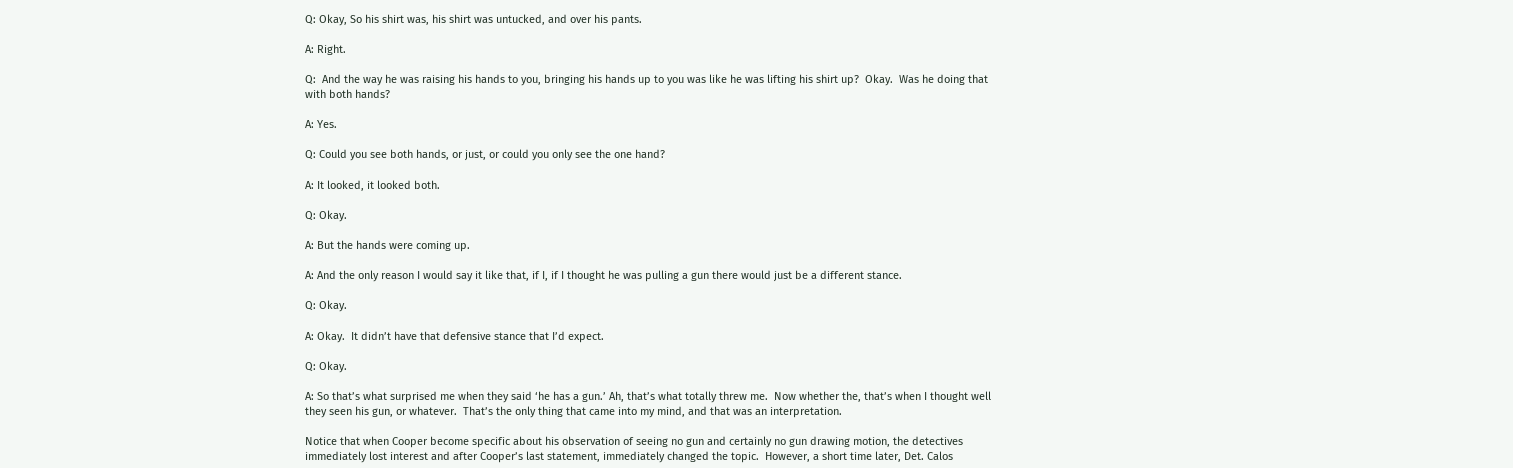Q: Okay, So his shirt was, his shirt was untucked, and over his pants.

A: Right.

Q:  And the way he was raising his hands to you, bringing his hands up to you was like he was lifting his shirt up?  Okay.  Was he doing that with both hands?

A: Yes.

Q: Could you see both hands, or just, or could you only see the one hand?

A: It looked, it looked both.

Q: Okay.

A: But the hands were coming up.

A: And the only reason I would say it like that, if I, if I thought he was pulling a gun there would just be a different stance.

Q: Okay.

A: Okay.  It didn’t have that defensive stance that I’d expect.

Q: Okay.

A: So that’s what surprised me when they said ‘he has a gun.’ Ah, that’s what totally threw me.  Now whether the, that’s when I thought well they seen his gun, or whatever.  That’s the only thing that came into my mind, and that was an interpretation.

Notice that when Cooper become specific about his observation of seeing no gun and certainly no gun drawing motion, the detectives immediately lost interest and after Cooper’s last statement, immediately changed the topic.  However, a short time later, Det. Calos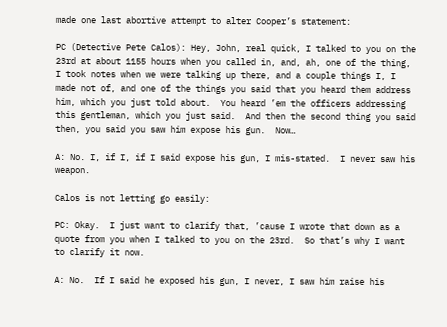made one last abortive attempt to alter Cooper’s statement:

PC (Detective Pete Calos): Hey, John, real quick, I talked to you on the 23rd at about 1155 hours when you called in, and, ah, one of the thing, I took notes when we were talking up there, and a couple things I, I made not of, and one of the things you said that you heard them address him, which you just told about.  You heard ’em the officers addressing this gentleman, which you just said.  And then the second thing you said then, you said you saw him expose his gun.  Now…

A: No. I, if I, if I said expose his gun, I mis-stated.  I never saw his weapon.

Calos is not letting go easily:

PC: Okay.  I just want to clarify that, ’cause I wrote that down as a quote from you when I talked to you on the 23rd.  So that’s why I want to clarify it now.

A: No.  If I said he exposed his gun, I never, I saw him raise his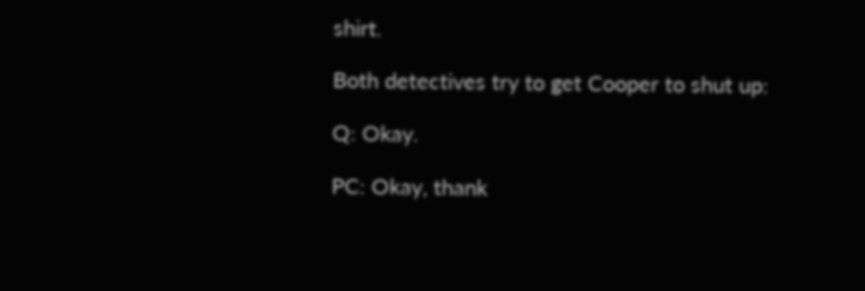shirt.

Both detectives try to get Cooper to shut up:

Q: Okay.

PC: Okay, thank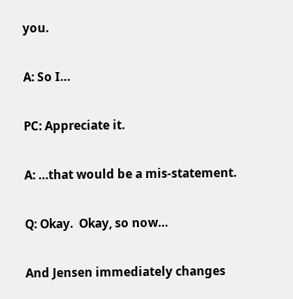you.

A: So I…

PC: Appreciate it.

A: …that would be a mis-statement.

Q: Okay.  Okay, so now…

And Jensen immediately changes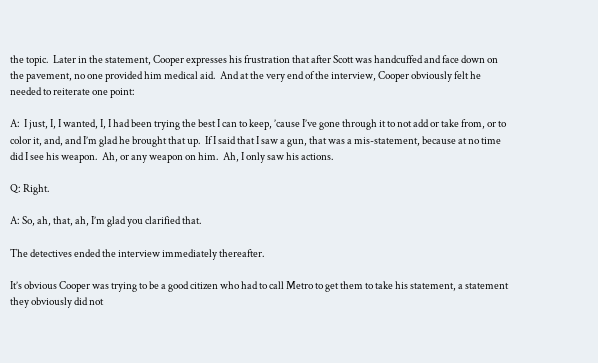the topic.  Later in the statement, Cooper expresses his frustration that after Scott was handcuffed and face down on the pavement, no one provided him medical aid.  And at the very end of the interview, Cooper obviously felt he needed to reiterate one point:

A:  I just, I, I wanted, I, I had been trying the best I can to keep, ’cause I’ve gone through it to not add or take from, or to color it, and, and I’m glad he brought that up.  If I said that I saw a gun, that was a mis-statement, because at no time did I see his weapon.  Ah, or any weapon on him.  Ah, I only saw his actions.

Q: Right.

A: So, ah, that, ah, I’m glad you clarified that.

The detectives ended the interview immediately thereafter.

It’s obvious Cooper was trying to be a good citizen who had to call Metro to get them to take his statement, a statement they obviously did not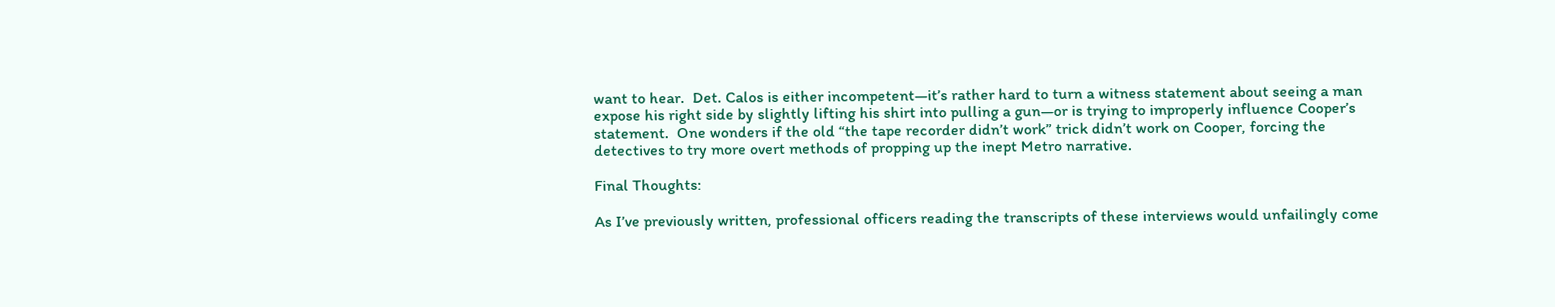want to hear.  Det. Calos is either incompetent—it’s rather hard to turn a witness statement about seeing a man expose his right side by slightly lifting his shirt into pulling a gun—or is trying to improperly influence Cooper’s statement.  One wonders if the old “the tape recorder didn’t work” trick didn’t work on Cooper, forcing the detectives to try more overt methods of propping up the inept Metro narrative.

Final Thoughts:

As I’ve previously written, professional officers reading the transcripts of these interviews would unfailingly come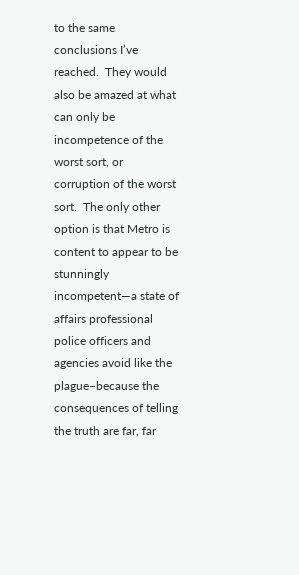to the same conclusions I’ve reached.  They would also be amazed at what can only be incompetence of the worst sort, or corruption of the worst sort.  The only other option is that Metro is content to appear to be stunningly incompetent—a state of affairs professional police officers and agencies avoid like the plague–because the consequences of telling the truth are far, far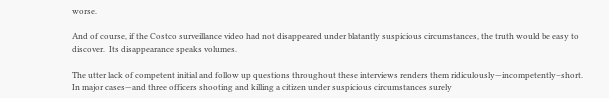worse.

And of course, if the Costco surveillance video had not disappeared under blatantly suspicious circumstances, the truth would be easy to discover.  Its disappearance speaks volumes.

The utter lack of competent initial and follow up questions throughout these interviews renders them ridiculously—incompetently–short.  In major cases—and three officers shooting and killing a citizen under suspicious circumstances surely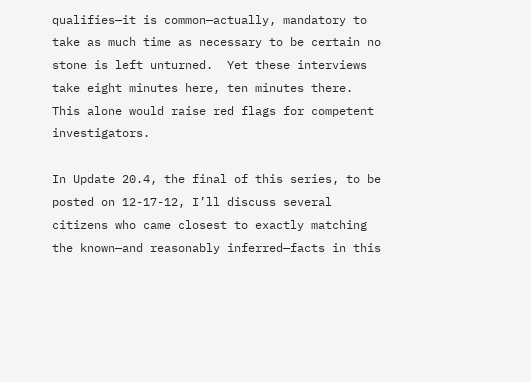qualifies—it is common—actually, mandatory to take as much time as necessary to be certain no stone is left unturned.  Yet these interviews take eight minutes here, ten minutes there.  This alone would raise red flags for competent investigators.

In Update 20.4, the final of this series, to be posted on 12-17-12, I’ll discuss several citizens who came closest to exactly matching the known—and reasonably inferred—facts in this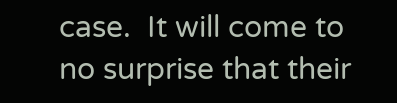case.  It will come to no surprise that their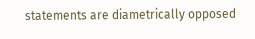statements are diametrically opposed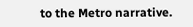to the Metro narrative.